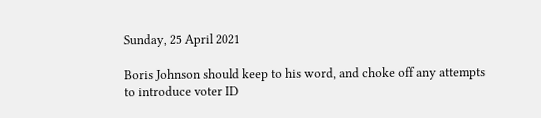Sunday, 25 April 2021

Boris Johnson should keep to his word, and choke off any attempts to introduce voter ID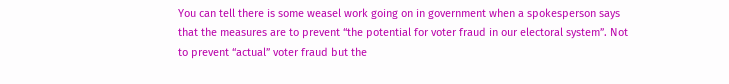You can tell there is some weasel work going on in government when a spokesperson says that the measures are to prevent “the potential for voter fraud in our electoral system”. Not to prevent “actual” voter fraud but the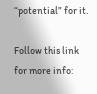“potential” for it.

Follow this link for more info: